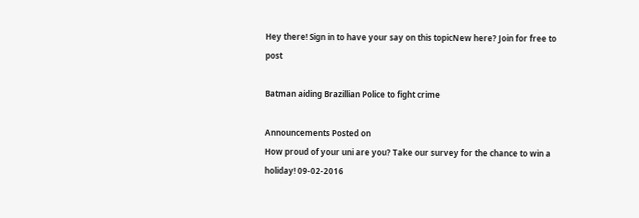Hey there! Sign in to have your say on this topicNew here? Join for free to post

Batman aiding Brazillian Police to fight crime

Announcements Posted on
How proud of your uni are you? Take our survey for the chance to win a holiday! 09-02-2016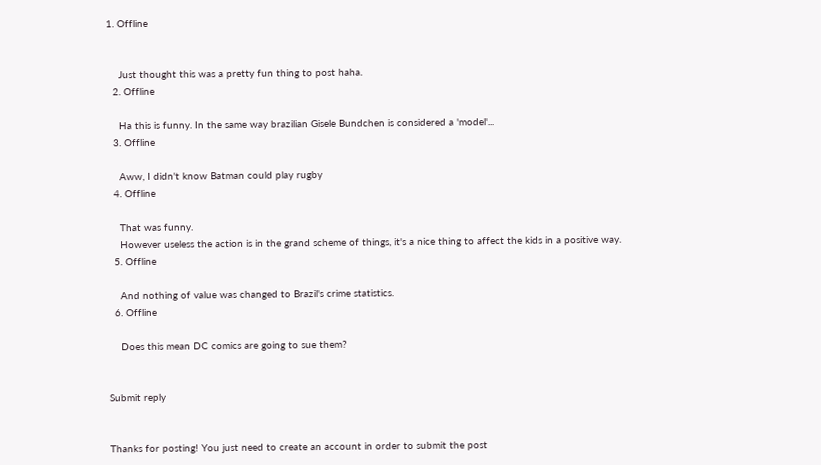1. Offline


    Just thought this was a pretty fun thing to post haha.
  2. Offline

    Ha this is funny. In the same way brazilian Gisele Bundchen is considered a 'model'...
  3. Offline

    Aww, I didn't know Batman could play rugby
  4. Offline

    That was funny.
    However useless the action is in the grand scheme of things, it's a nice thing to affect the kids in a positive way.
  5. Offline

    And nothing of value was changed to Brazil's crime statistics.
  6. Offline

    Does this mean DC comics are going to sue them?


Submit reply


Thanks for posting! You just need to create an account in order to submit the post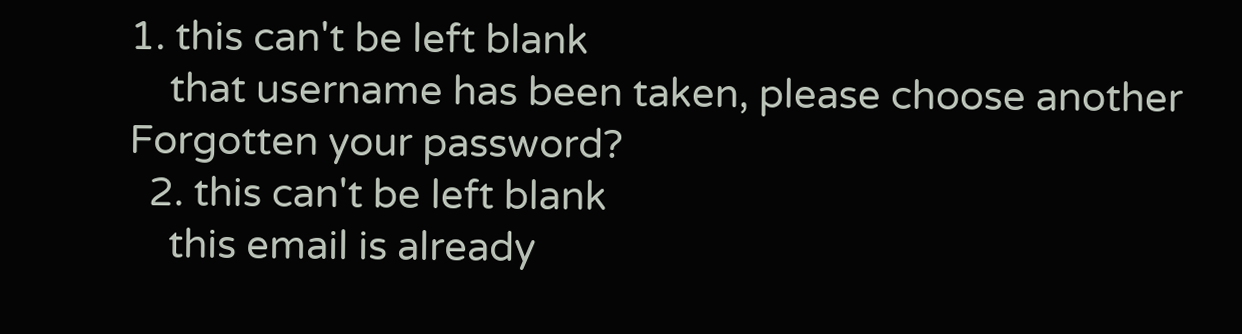1. this can't be left blank
    that username has been taken, please choose another Forgotten your password?
  2. this can't be left blank
    this email is already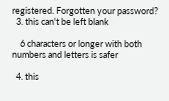registered. Forgotten your password?
  3. this can't be left blank

    6 characters or longer with both numbers and letters is safer

  4. this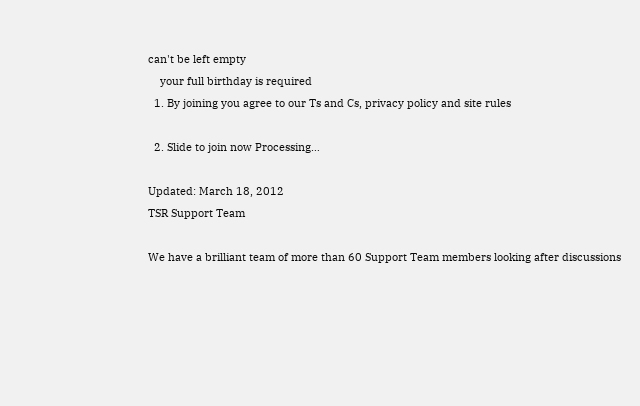can't be left empty
    your full birthday is required
  1. By joining you agree to our Ts and Cs, privacy policy and site rules

  2. Slide to join now Processing…

Updated: March 18, 2012
TSR Support Team

We have a brilliant team of more than 60 Support Team members looking after discussions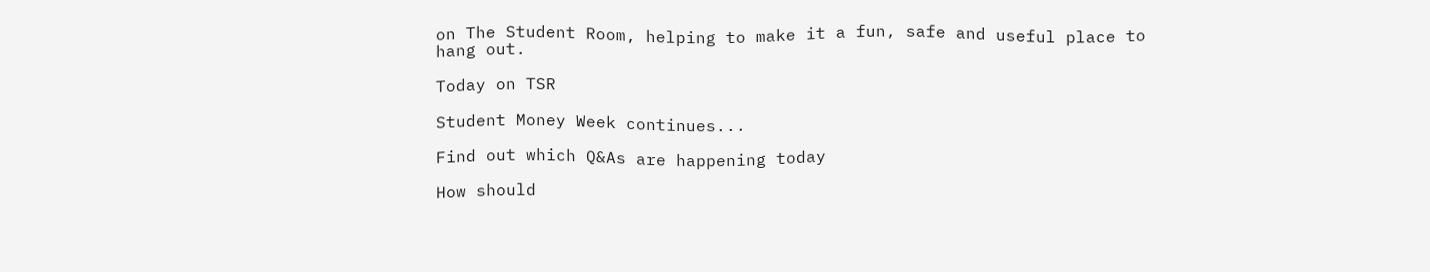on The Student Room, helping to make it a fun, safe and useful place to hang out.

Today on TSR

Student Money Week continues...

Find out which Q&As are happening today

How should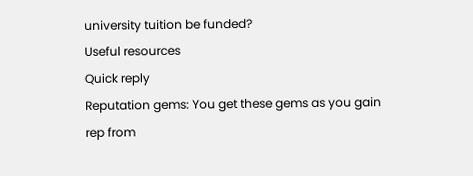university tuition be funded?
Useful resources
Quick reply
Reputation gems: You get these gems as you gain rep from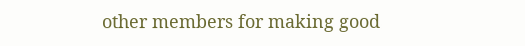other members for making good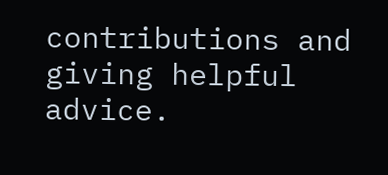contributions and giving helpful advice.